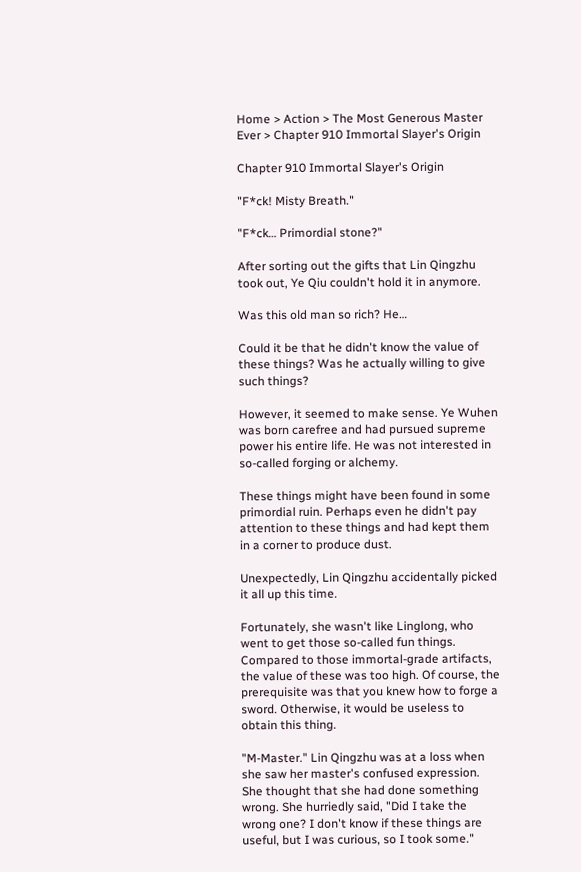Home > Action > The Most Generous Master Ever > Chapter 910 Immortal Slayer's Origin

Chapter 910 Immortal Slayer's Origin

"F*ck! Misty Breath."

"F*ck… Primordial stone?"

After sorting out the gifts that Lin Qingzhu took out, Ye Qiu couldn't hold it in anymore.

Was this old man so rich? He…

Could it be that he didn't know the value of these things? Was he actually willing to give such things?

However, it seemed to make sense. Ye Wuhen was born carefree and had pursued supreme power his entire life. He was not interested in so-called forging or alchemy.

These things might have been found in some primordial ruin. Perhaps even he didn't pay attention to these things and had kept them in a corner to produce dust.

Unexpectedly, Lin Qingzhu accidentally picked it all up this time.

Fortunately, she wasn't like Linglong, who went to get those so-called fun things. Compared to those immortal-grade artifacts, the value of these was too high. Of course, the prerequisite was that you knew how to forge a sword. Otherwise, it would be useless to obtain this thing.

"M-Master." Lin Qingzhu was at a loss when she saw her master's confused expression. She thought that she had done something wrong. She hurriedly said, "Did I take the wrong one? I don't know if these things are useful, but I was curious, so I took some."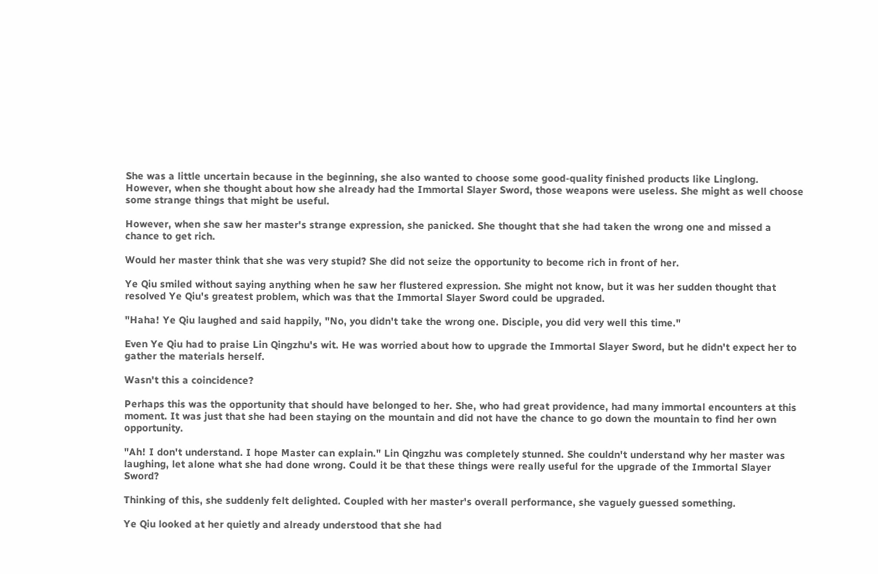She was a little uncertain because in the beginning, she also wanted to choose some good-quality finished products like Linglong. However, when she thought about how she already had the Immortal Slayer Sword, those weapons were useless. She might as well choose some strange things that might be useful.

However, when she saw her master's strange expression, she panicked. She thought that she had taken the wrong one and missed a chance to get rich.

Would her master think that she was very stupid? She did not seize the opportunity to become rich in front of her.

Ye Qiu smiled without saying anything when he saw her flustered expression. She might not know, but it was her sudden thought that resolved Ye Qiu's greatest problem, which was that the Immortal Slayer Sword could be upgraded.

"Haha! Ye Qiu laughed and said happily, "No, you didn't take the wrong one. Disciple, you did very well this time."

Even Ye Qiu had to praise Lin Qingzhu's wit. He was worried about how to upgrade the Immortal Slayer Sword, but he didn't expect her to gather the materials herself.

Wasn't this a coincidence?

Perhaps this was the opportunity that should have belonged to her. She, who had great providence, had many immortal encounters at this moment. It was just that she had been staying on the mountain and did not have the chance to go down the mountain to find her own opportunity.

"Ah! I don't understand. I hope Master can explain." Lin Qingzhu was completely stunned. She couldn't understand why her master was laughing, let alone what she had done wrong. Could it be that these things were really useful for the upgrade of the Immortal Slayer Sword?

Thinking of this, she suddenly felt delighted. Coupled with her master's overall performance, she vaguely guessed something.

Ye Qiu looked at her quietly and already understood that she had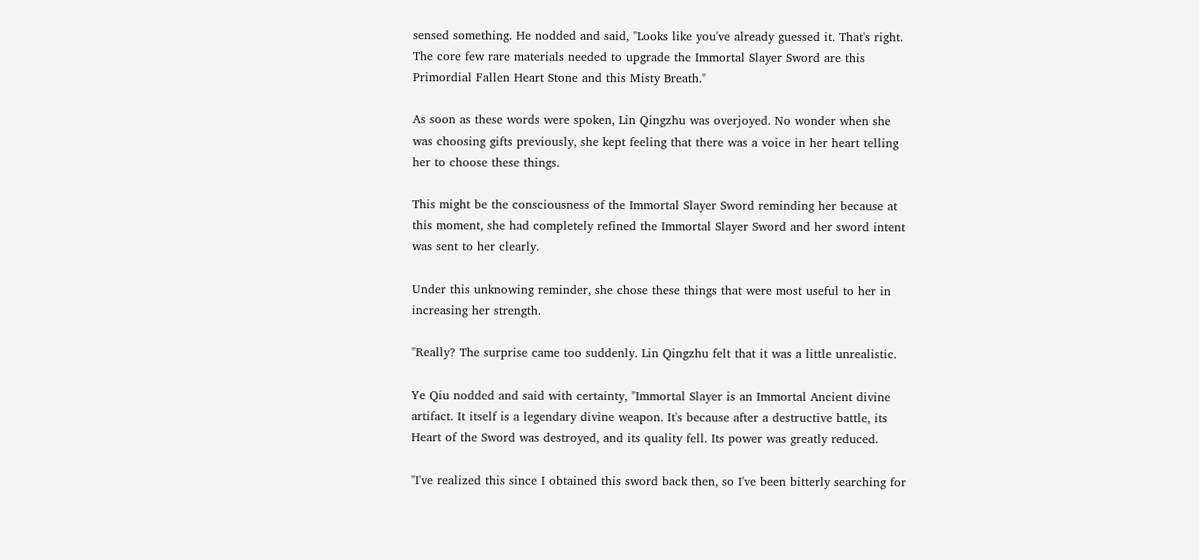sensed something. He nodded and said, "Looks like you've already guessed it. That's right. The core few rare materials needed to upgrade the Immortal Slayer Sword are this Primordial Fallen Heart Stone and this Misty Breath."

As soon as these words were spoken, Lin Qingzhu was overjoyed. No wonder when she was choosing gifts previously, she kept feeling that there was a voice in her heart telling her to choose these things.

This might be the consciousness of the Immortal Slayer Sword reminding her because at this moment, she had completely refined the Immortal Slayer Sword and her sword intent was sent to her clearly.

Under this unknowing reminder, she chose these things that were most useful to her in increasing her strength.

"Really? The surprise came too suddenly. Lin Qingzhu felt that it was a little unrealistic.

Ye Qiu nodded and said with certainty, "Immortal Slayer is an Immortal Ancient divine artifact. It itself is a legendary divine weapon. It's because after a destructive battle, its Heart of the Sword was destroyed, and its quality fell. Its power was greatly reduced.

"I've realized this since I obtained this sword back then, so I've been bitterly searching for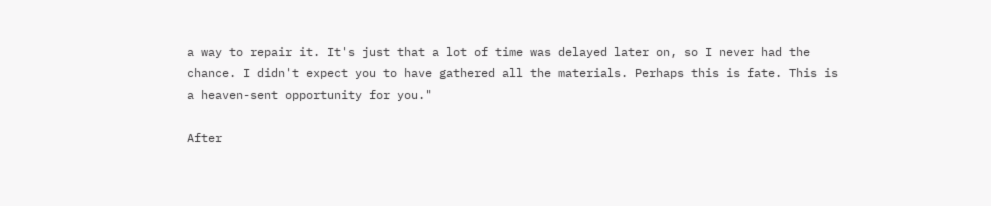a way to repair it. It's just that a lot of time was delayed later on, so I never had the chance. I didn't expect you to have gathered all the materials. Perhaps this is fate. This is a heaven-sent opportunity for you."

After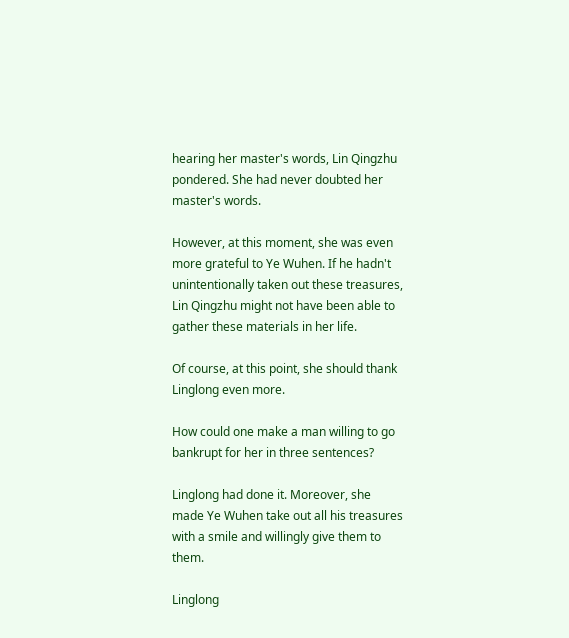hearing her master's words, Lin Qingzhu pondered. She had never doubted her master's words.

However, at this moment, she was even more grateful to Ye Wuhen. If he hadn't unintentionally taken out these treasures, Lin Qingzhu might not have been able to gather these materials in her life.

Of course, at this point, she should thank Linglong even more.

How could one make a man willing to go bankrupt for her in three sentences?

Linglong had done it. Moreover, she made Ye Wuhen take out all his treasures with a smile and willingly give them to them.

Linglong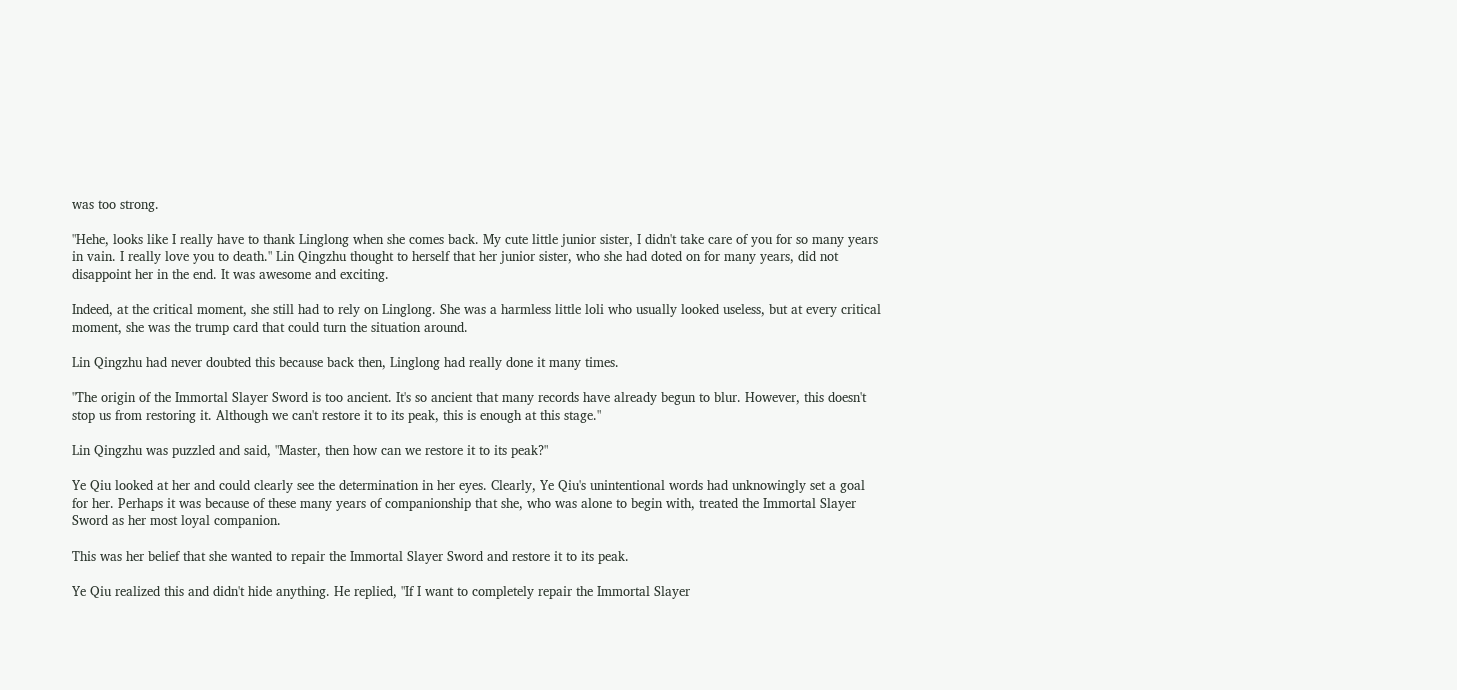was too strong.

"Hehe, looks like I really have to thank Linglong when she comes back. My cute little junior sister, I didn't take care of you for so many years in vain. I really love you to death." Lin Qingzhu thought to herself that her junior sister, who she had doted on for many years, did not disappoint her in the end. It was awesome and exciting.

Indeed, at the critical moment, she still had to rely on Linglong. She was a harmless little loli who usually looked useless, but at every critical moment, she was the trump card that could turn the situation around.

Lin Qingzhu had never doubted this because back then, Linglong had really done it many times.

"The origin of the Immortal Slayer Sword is too ancient. It's so ancient that many records have already begun to blur. However, this doesn't stop us from restoring it. Although we can't restore it to its peak, this is enough at this stage."

Lin Qingzhu was puzzled and said, "Master, then how can we restore it to its peak?"

Ye Qiu looked at her and could clearly see the determination in her eyes. Clearly, Ye Qiu's unintentional words had unknowingly set a goal for her. Perhaps it was because of these many years of companionship that she, who was alone to begin with, treated the Immortal Slayer Sword as her most loyal companion.

This was her belief that she wanted to repair the Immortal Slayer Sword and restore it to its peak.

Ye Qiu realized this and didn't hide anything. He replied, "If I want to completely repair the Immortal Slayer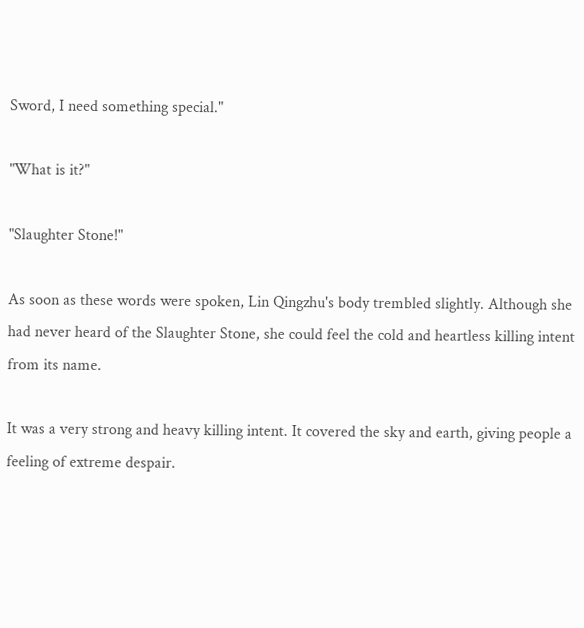Sword, I need something special."

"What is it?"

"Slaughter Stone!"

As soon as these words were spoken, Lin Qingzhu's body trembled slightly. Although she had never heard of the Slaughter Stone, she could feel the cold and heartless killing intent from its name.

It was a very strong and heavy killing intent. It covered the sky and earth, giving people a feeling of extreme despair.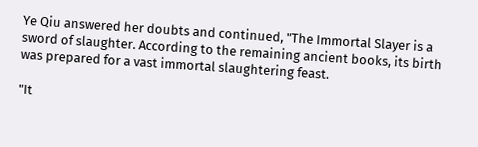Ye Qiu answered her doubts and continued, "The Immortal Slayer is a sword of slaughter. According to the remaining ancient books, its birth was prepared for a vast immortal slaughtering feast.

"It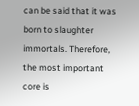can be said that it was born to slaughter immortals. Therefore, the most important core is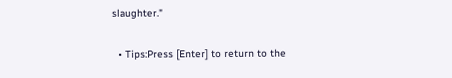slaughter."

  • Tips:Press [Enter] to return to the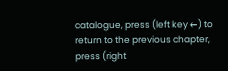catalogue, press (left key ←) to return to the previous chapter, press (right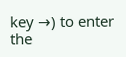key →) to enter the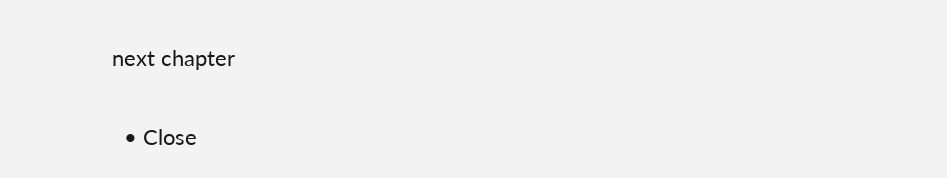next chapter

  • Close